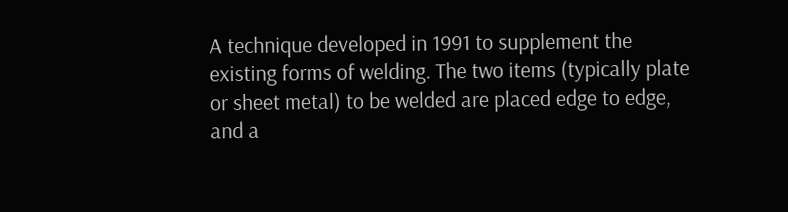A technique developed in 1991 to supplement the existing forms of welding. The two items (typically plate or sheet metal) to be welded are placed edge to edge, and a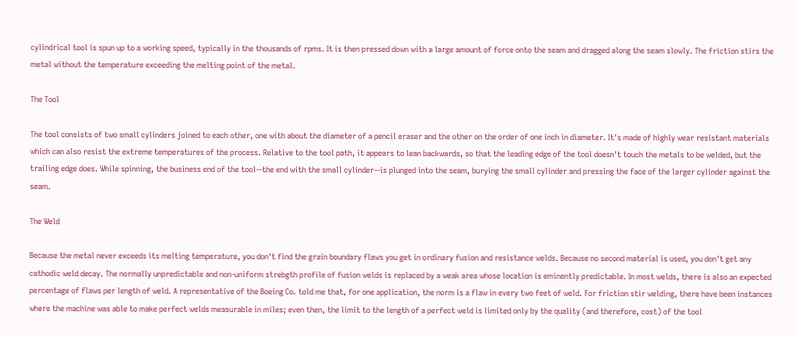cylindrical tool is spun up to a working speed, typically in the thousands of rpms. It is then pressed down with a large amount of force onto the seam and dragged along the seam slowly. The friction stirs the metal without the temperature exceeding the melting point of the metal.

The Tool

The tool consists of two small cylinders joined to each other, one with about the diameter of a pencil eraser and the other on the order of one inch in diameter. It's made of highly wear resistant materials which can also resist the extreme temperatures of the process. Relative to the tool path, it appears to lean backwards, so that the leading edge of the tool doesn't touch the metals to be welded, but the trailing edge does. While spinning, the business end of the tool--the end with the small cylinder--is plunged into the seam, burying the small cylinder and pressing the face of the larger cylinder against the seam.

The Weld

Because the metal never exceeds its melting temperature, you don't find the grain boundary flaws you get in ordinary fusion and resistance welds. Because no second material is used, you don't get any cathodic weld decay. The normally unpredictable and non-uniform strebgth profile of fusion welds is replaced by a weak area whose location is eminently predictable. In most welds, there is also an expected percentage of flaws per length of weld. A representative of the Boeing Co. told me that, for one application, the norm is a flaw in every two feet of weld. For friction stir welding, there have been instances where the machine was able to make perfect welds measurable in miles; even then, the limit to the length of a perfect weld is limited only by the quality (and therefore, cost) of the tool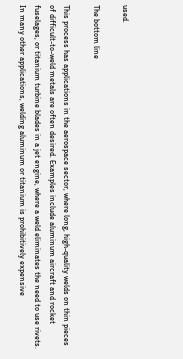used.

The bottom line

This process has applications in the aerospace sector, where long, high-quality welds on thin pieces of difficult-to-weld metals are often desired. Examples include aluminum aircraft and rocket fuselages, or titanium turbine blades in a jet engine, where a weld eliminates the need to use rivets. In many other applications, welding aluminum or titanium is prohibitively expensive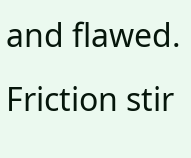and flawed. Friction stir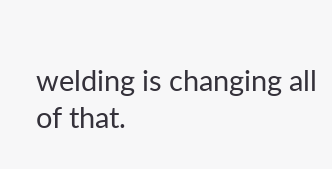welding is changing all of that.